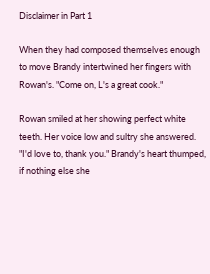Disclaimer in Part 1

When they had composed themselves enough to move Brandy intertwined her fingers with Rowan's. "Come on, L's a great cook."

Rowan smiled at her showing perfect white teeth. Her voice low and sultry she answered. "I'd love to, thank you." Brandy's heart thumped, if nothing else she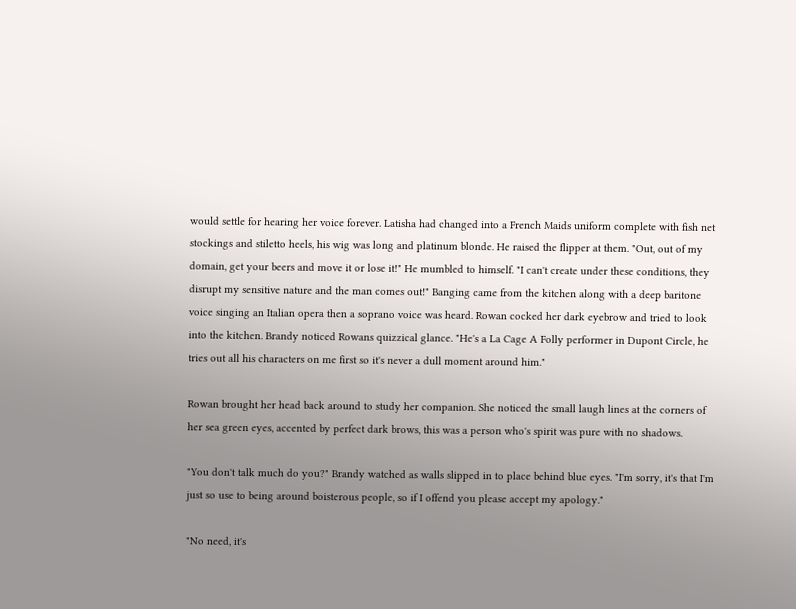would settle for hearing her voice forever. Latisha had changed into a French Maids uniform complete with fish net stockings and stiletto heels, his wig was long and platinum blonde. He raised the flipper at them. "Out, out of my domain, get your beers and move it or lose it!" He mumbled to himself. "I can't create under these conditions, they disrupt my sensitive nature and the man comes out!" Banging came from the kitchen along with a deep baritone voice singing an Italian opera then a soprano voice was heard. Rowan cocked her dark eyebrow and tried to look into the kitchen. Brandy noticed Rowans quizzical glance. "He's a La Cage A Folly performer in Dupont Circle, he tries out all his characters on me first so it's never a dull moment around him."

Rowan brought her head back around to study her companion. She noticed the small laugh lines at the corners of her sea green eyes, accented by perfect dark brows, this was a person who's spirit was pure with no shadows.

"You don't talk much do you?" Brandy watched as walls slipped in to place behind blue eyes. "I'm sorry, it's that I'm just so use to being around boisterous people, so if I offend you please accept my apology."

"No need, it's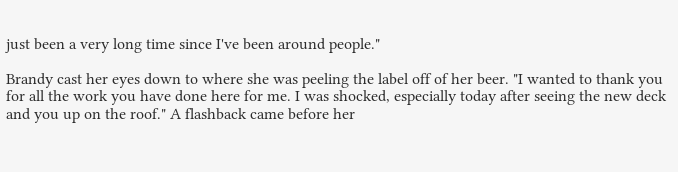just been a very long time since I've been around people."

Brandy cast her eyes down to where she was peeling the label off of her beer. "I wanted to thank you for all the work you have done here for me. I was shocked, especially today after seeing the new deck and you up on the roof." A flashback came before her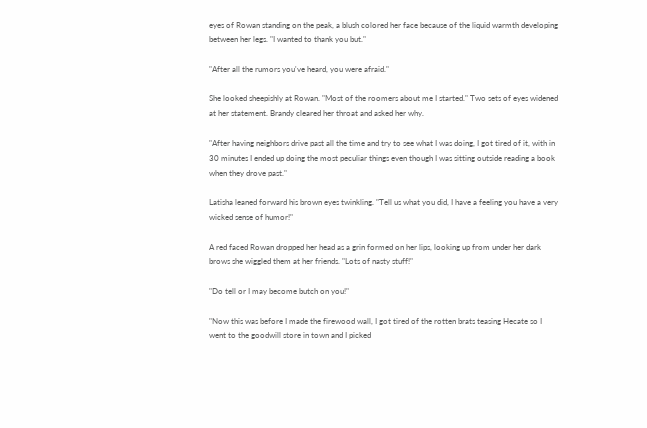eyes of Rowan standing on the peak, a blush colored her face because of the liquid warmth developing between her legs. "I wanted to thank you but."

"After all the rumors you've heard, you were afraid."

She looked sheepishly at Rowan. "Most of the roomers about me I started." Two sets of eyes widened at her statement. Brandy cleared her throat and asked her why.

"After having neighbors drive past all the time and try to see what I was doing, I got tired of it, with in 30 minutes I ended up doing the most peculiar things even though I was sitting outside reading a book when they drove past."

Latisha leaned forward his brown eyes twinkling. "Tell us what you did, I have a feeling you have a very wicked sense of humor!"

A red faced Rowan dropped her head as a grin formed on her lips, looking up from under her dark brows she wiggled them at her friends. "Lots of nasty stuff!"

"Do tell or I may become butch on you!"

"Now this was before I made the firewood wall, I got tired of the rotten brats teasing Hecate so I went to the goodwill store in town and I picked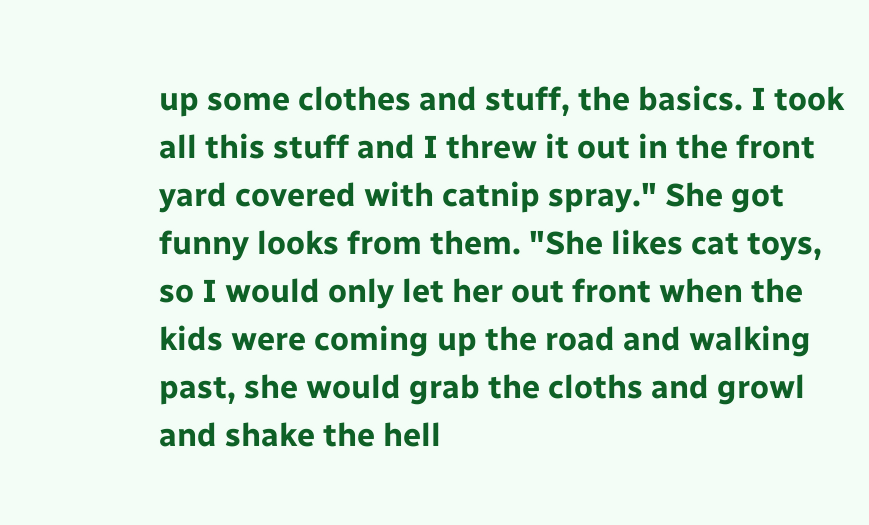up some clothes and stuff, the basics. I took all this stuff and I threw it out in the front yard covered with catnip spray." She got funny looks from them. "She likes cat toys, so I would only let her out front when the kids were coming up the road and walking past, she would grab the cloths and growl and shake the hell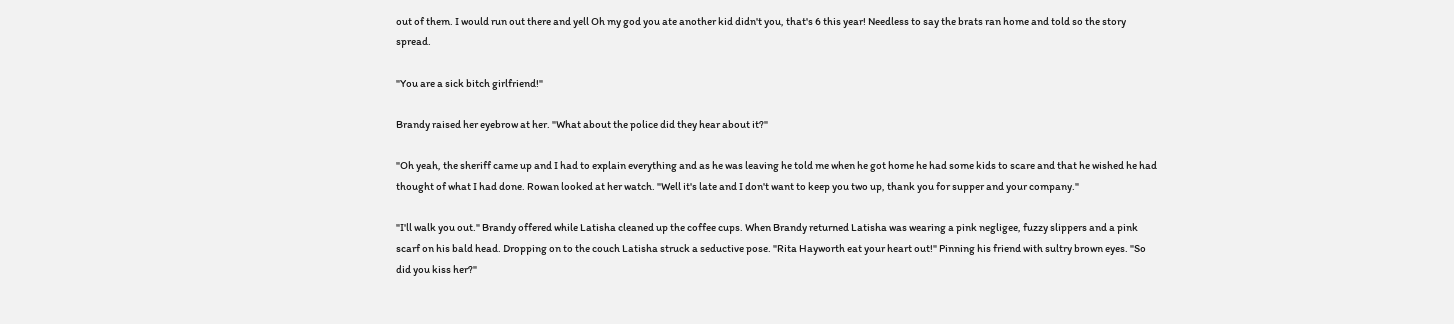out of them. I would run out there and yell Oh my god you ate another kid didn't you, that's 6 this year! Needless to say the brats ran home and told so the story spread.

"You are a sick bitch girlfriend!"

Brandy raised her eyebrow at her. "What about the police did they hear about it?"

"Oh yeah, the sheriff came up and I had to explain everything and as he was leaving he told me when he got home he had some kids to scare and that he wished he had thought of what I had done. Rowan looked at her watch. "Well it's late and I don't want to keep you two up, thank you for supper and your company."

"I'll walk you out." Brandy offered while Latisha cleaned up the coffee cups. When Brandy returned Latisha was wearing a pink negligee, fuzzy slippers and a pink scarf on his bald head. Dropping on to the couch Latisha struck a seductive pose. "Rita Hayworth eat your heart out!" Pinning his friend with sultry brown eyes. "So did you kiss her?"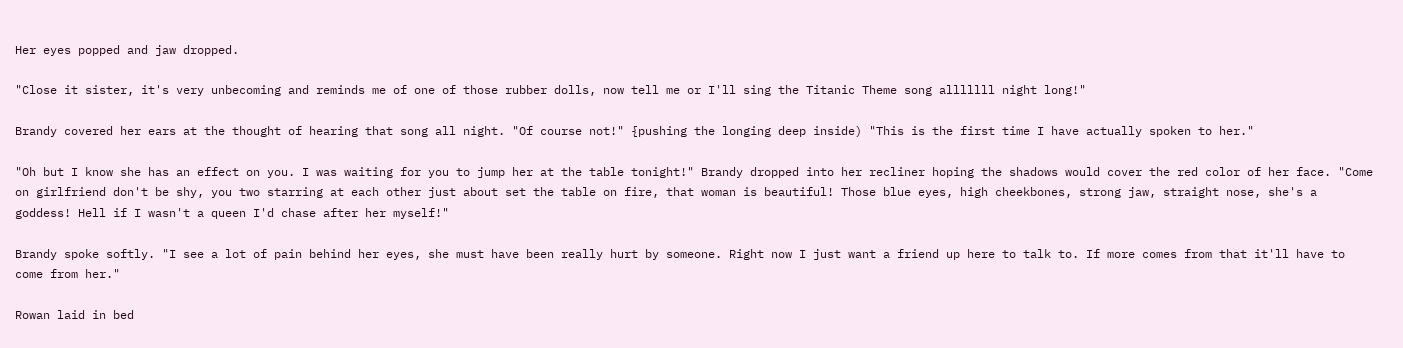Her eyes popped and jaw dropped.

"Close it sister, it's very unbecoming and reminds me of one of those rubber dolls, now tell me or I'll sing the Titanic Theme song alllllll night long!"

Brandy covered her ears at the thought of hearing that song all night. "Of course not!" {pushing the longing deep inside) "This is the first time I have actually spoken to her."

"Oh but I know she has an effect on you. I was waiting for you to jump her at the table tonight!" Brandy dropped into her recliner hoping the shadows would cover the red color of her face. "Come on girlfriend don't be shy, you two starring at each other just about set the table on fire, that woman is beautiful! Those blue eyes, high cheekbones, strong jaw, straight nose, she's a goddess! Hell if I wasn't a queen I'd chase after her myself!"

Brandy spoke softly. "I see a lot of pain behind her eyes, she must have been really hurt by someone. Right now I just want a friend up here to talk to. If more comes from that it'll have to come from her."

Rowan laid in bed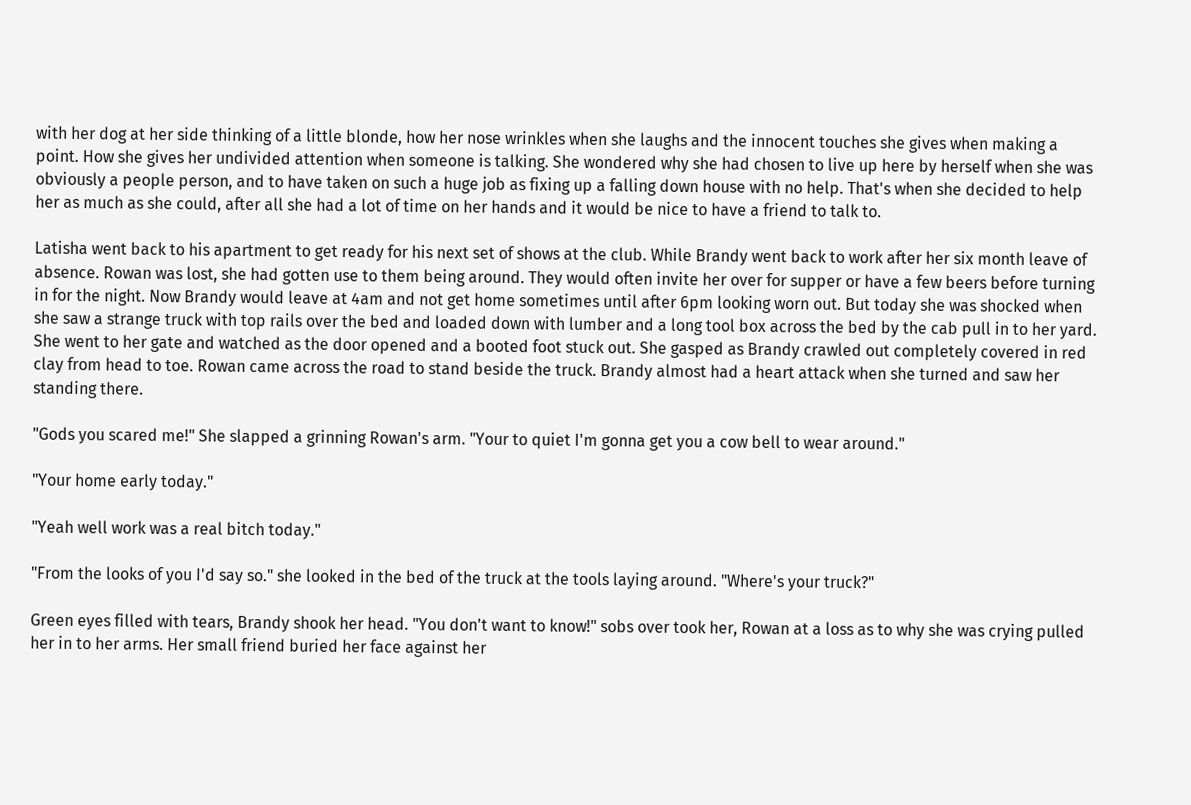with her dog at her side thinking of a little blonde, how her nose wrinkles when she laughs and the innocent touches she gives when making a point. How she gives her undivided attention when someone is talking. She wondered why she had chosen to live up here by herself when she was obviously a people person, and to have taken on such a huge job as fixing up a falling down house with no help. That's when she decided to help her as much as she could, after all she had a lot of time on her hands and it would be nice to have a friend to talk to.

Latisha went back to his apartment to get ready for his next set of shows at the club. While Brandy went back to work after her six month leave of absence. Rowan was lost, she had gotten use to them being around. They would often invite her over for supper or have a few beers before turning in for the night. Now Brandy would leave at 4am and not get home sometimes until after 6pm looking worn out. But today she was shocked when she saw a strange truck with top rails over the bed and loaded down with lumber and a long tool box across the bed by the cab pull in to her yard. She went to her gate and watched as the door opened and a booted foot stuck out. She gasped as Brandy crawled out completely covered in red clay from head to toe. Rowan came across the road to stand beside the truck. Brandy almost had a heart attack when she turned and saw her standing there.

"Gods you scared me!" She slapped a grinning Rowan's arm. "Your to quiet I'm gonna get you a cow bell to wear around."

"Your home early today."

"Yeah well work was a real bitch today."

"From the looks of you I'd say so." she looked in the bed of the truck at the tools laying around. "Where's your truck?"

Green eyes filled with tears, Brandy shook her head. "You don't want to know!" sobs over took her, Rowan at a loss as to why she was crying pulled her in to her arms. Her small friend buried her face against her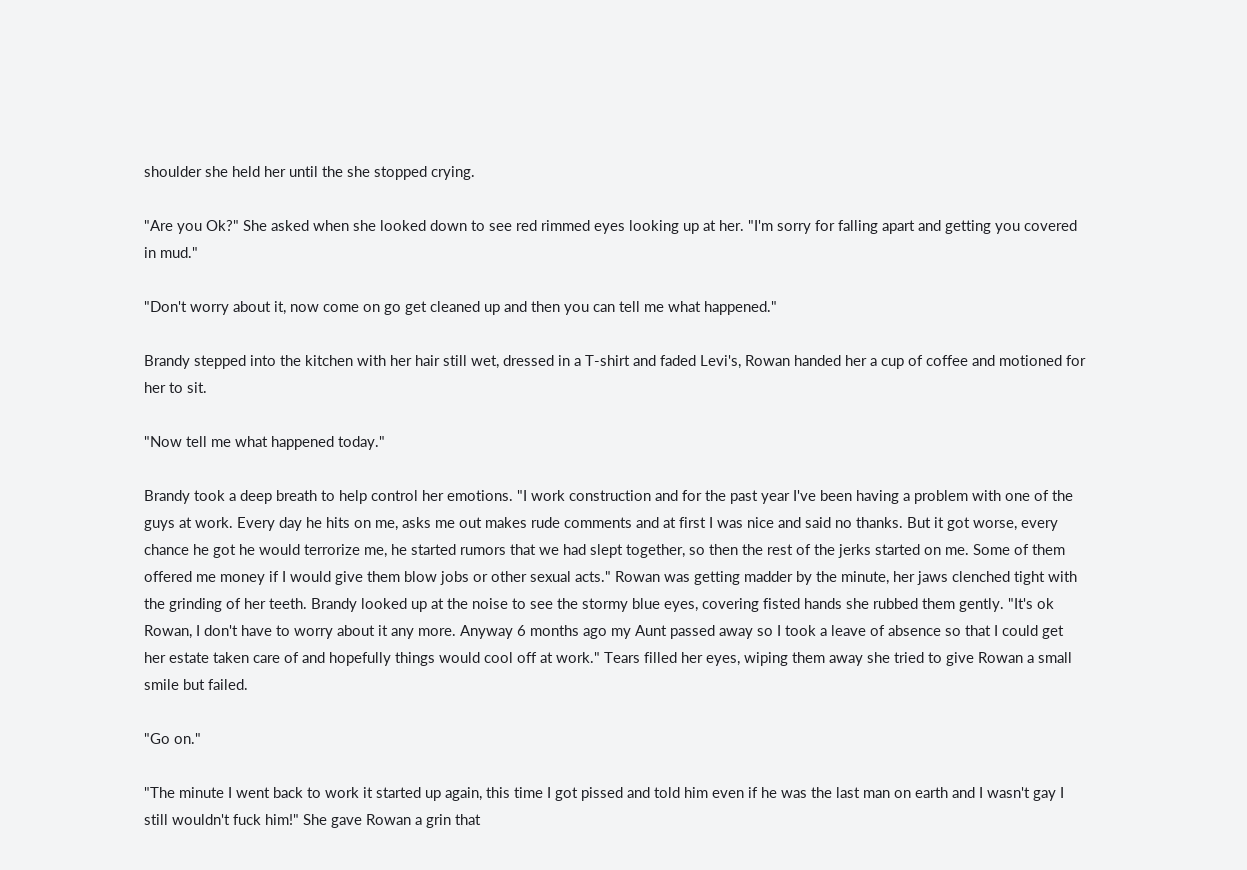shoulder she held her until the she stopped crying.

"Are you Ok?" She asked when she looked down to see red rimmed eyes looking up at her. "I'm sorry for falling apart and getting you covered in mud."

"Don't worry about it, now come on go get cleaned up and then you can tell me what happened."

Brandy stepped into the kitchen with her hair still wet, dressed in a T-shirt and faded Levi's, Rowan handed her a cup of coffee and motioned for her to sit.

"Now tell me what happened today."

Brandy took a deep breath to help control her emotions. "I work construction and for the past year I've been having a problem with one of the guys at work. Every day he hits on me, asks me out makes rude comments and at first I was nice and said no thanks. But it got worse, every chance he got he would terrorize me, he started rumors that we had slept together, so then the rest of the jerks started on me. Some of them offered me money if I would give them blow jobs or other sexual acts." Rowan was getting madder by the minute, her jaws clenched tight with the grinding of her teeth. Brandy looked up at the noise to see the stormy blue eyes, covering fisted hands she rubbed them gently. "It's ok Rowan, I don't have to worry about it any more. Anyway 6 months ago my Aunt passed away so I took a leave of absence so that I could get her estate taken care of and hopefully things would cool off at work." Tears filled her eyes, wiping them away she tried to give Rowan a small smile but failed.

"Go on."

"The minute I went back to work it started up again, this time I got pissed and told him even if he was the last man on earth and I wasn't gay I still wouldn't fuck him!" She gave Rowan a grin that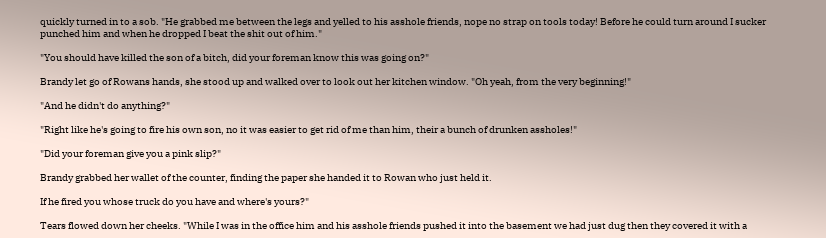quickly turned in to a sob. "He grabbed me between the legs and yelled to his asshole friends, nope no strap on tools today! Before he could turn around I sucker punched him and when he dropped I beat the shit out of him."

"You should have killed the son of a bitch, did your foreman know this was going on?"

Brandy let go of Rowans hands, she stood up and walked over to look out her kitchen window. "Oh yeah, from the very beginning!"

"And he didn't do anything?"

"Right like he's going to fire his own son, no it was easier to get rid of me than him, their a bunch of drunken assholes!"

"Did your foreman give you a pink slip?"

Brandy grabbed her wallet of the counter, finding the paper she handed it to Rowan who just held it.

If he fired you whose truck do you have and where's yours?"

Tears flowed down her cheeks. "While I was in the office him and his asshole friends pushed it into the basement we had just dug then they covered it with a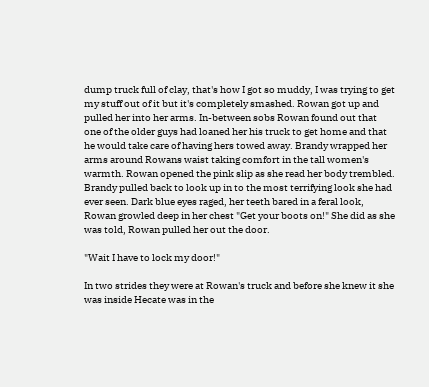dump truck full of clay, that's how I got so muddy, I was trying to get my stuff out of it but it's completely smashed. Rowan got up and pulled her into her arms. In-between sobs Rowan found out that one of the older guys had loaned her his truck to get home and that he would take care of having hers towed away. Brandy wrapped her arms around Rowans waist taking comfort in the tall women's warmth. Rowan opened the pink slip as she read her body trembled. Brandy pulled back to look up in to the most terrifying look she had ever seen. Dark blue eyes raged, her teeth bared in a feral look, Rowan growled deep in her chest "Get your boots on!" She did as she was told, Rowan pulled her out the door.

"Wait I have to lock my door!"

In two strides they were at Rowan's truck and before she knew it she was inside Hecate was in the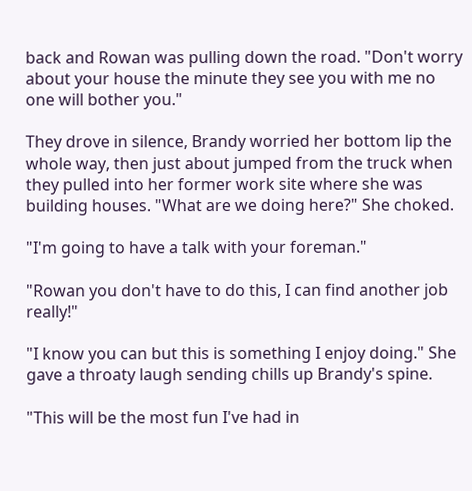back and Rowan was pulling down the road. "Don't worry about your house the minute they see you with me no one will bother you."

They drove in silence, Brandy worried her bottom lip the whole way, then just about jumped from the truck when they pulled into her former work site where she was building houses. "What are we doing here?" She choked.

"I'm going to have a talk with your foreman."

"Rowan you don't have to do this, I can find another job really!"

"I know you can but this is something I enjoy doing." She gave a throaty laugh sending chills up Brandy's spine.

"This will be the most fun I've had in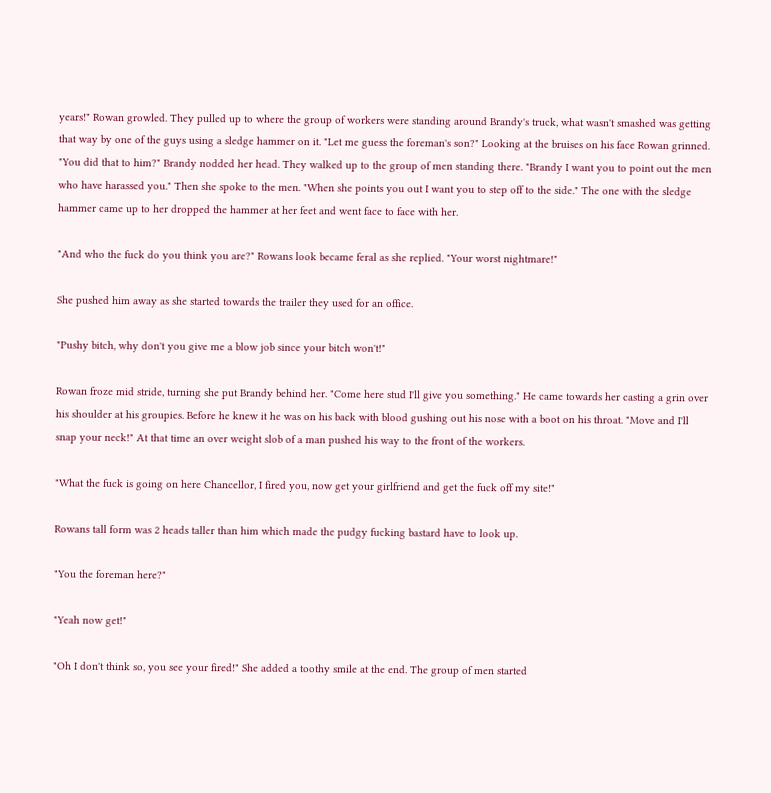years!" Rowan growled. They pulled up to where the group of workers were standing around Brandy's truck, what wasn't smashed was getting that way by one of the guys using a sledge hammer on it. "Let me guess the foreman's son?" Looking at the bruises on his face Rowan grinned. "You did that to him?" Brandy nodded her head. They walked up to the group of men standing there. "Brandy I want you to point out the men who have harassed you." Then she spoke to the men. "When she points you out I want you to step off to the side." The one with the sledge hammer came up to her dropped the hammer at her feet and went face to face with her.

"And who the fuck do you think you are?" Rowans look became feral as she replied. "Your worst nightmare!"

She pushed him away as she started towards the trailer they used for an office.

"Pushy bitch, why don't you give me a blow job since your bitch won't!"

Rowan froze mid stride, turning she put Brandy behind her. "Come here stud I'll give you something." He came towards her casting a grin over his shoulder at his groupies. Before he knew it he was on his back with blood gushing out his nose with a boot on his throat. "Move and I'll snap your neck!" At that time an over weight slob of a man pushed his way to the front of the workers.

"What the fuck is going on here Chancellor, I fired you, now get your girlfriend and get the fuck off my site!"

Rowans tall form was 2 heads taller than him which made the pudgy fucking bastard have to look up.

"You the foreman here?"

"Yeah now get!"

"Oh I don't think so, you see your fired!" She added a toothy smile at the end. The group of men started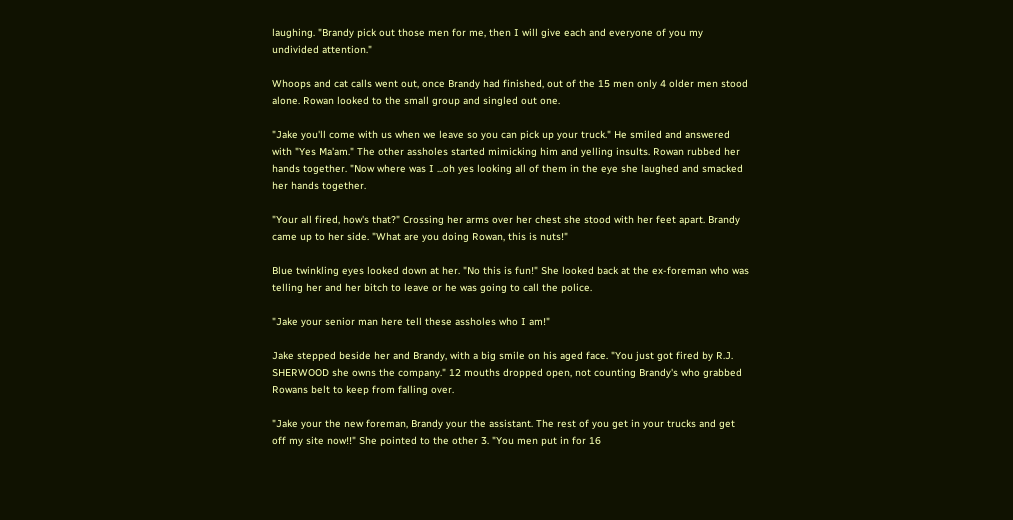laughing. "Brandy pick out those men for me, then I will give each and everyone of you my undivided attention."

Whoops and cat calls went out, once Brandy had finished, out of the 15 men only 4 older men stood alone. Rowan looked to the small group and singled out one.

"Jake you'll come with us when we leave so you can pick up your truck." He smiled and answered with "Yes Ma'am." The other assholes started mimicking him and yelling insults. Rowan rubbed her hands together. "Now where was I ...oh yes looking all of them in the eye she laughed and smacked her hands together.

"Your all fired, how's that?" Crossing her arms over her chest she stood with her feet apart. Brandy came up to her side. "What are you doing Rowan, this is nuts!"

Blue twinkling eyes looked down at her. "No this is fun!" She looked back at the ex-foreman who was telling her and her bitch to leave or he was going to call the police.

"Jake your senior man here tell these assholes who I am!"

Jake stepped beside her and Brandy, with a big smile on his aged face. "You just got fired by R.J. SHERWOOD she owns the company." 12 mouths dropped open, not counting Brandy's who grabbed Rowans belt to keep from falling over.

"Jake your the new foreman, Brandy your the assistant. The rest of you get in your trucks and get off my site now!!" She pointed to the other 3. "You men put in for 16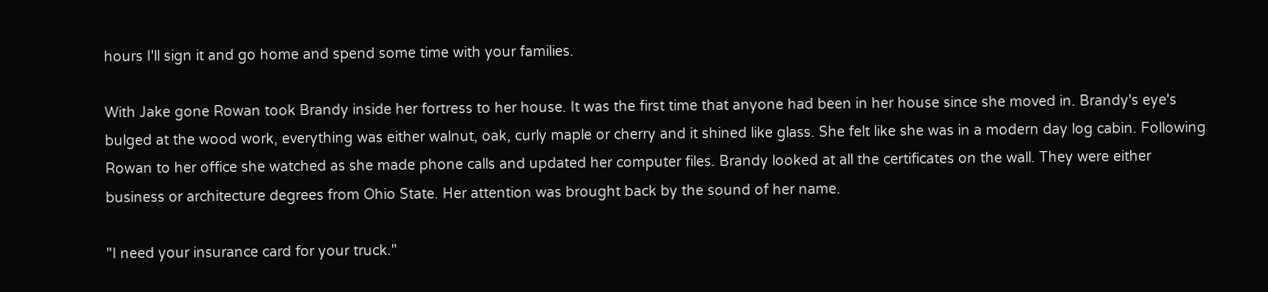hours I'll sign it and go home and spend some time with your families.

With Jake gone Rowan took Brandy inside her fortress to her house. It was the first time that anyone had been in her house since she moved in. Brandy's eye's bulged at the wood work, everything was either walnut, oak, curly maple or cherry and it shined like glass. She felt like she was in a modern day log cabin. Following Rowan to her office she watched as she made phone calls and updated her computer files. Brandy looked at all the certificates on the wall. They were either business or architecture degrees from Ohio State. Her attention was brought back by the sound of her name.

"I need your insurance card for your truck."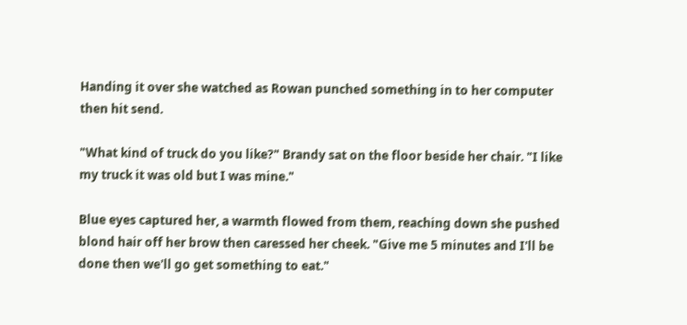Handing it over she watched as Rowan punched something in to her computer then hit send.

"What kind of truck do you like?" Brandy sat on the floor beside her chair. "I like my truck it was old but I was mine."

Blue eyes captured her, a warmth flowed from them, reaching down she pushed blond hair off her brow then caressed her cheek. "Give me 5 minutes and I'll be done then we'll go get something to eat."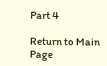Part 4

Return to Main Page